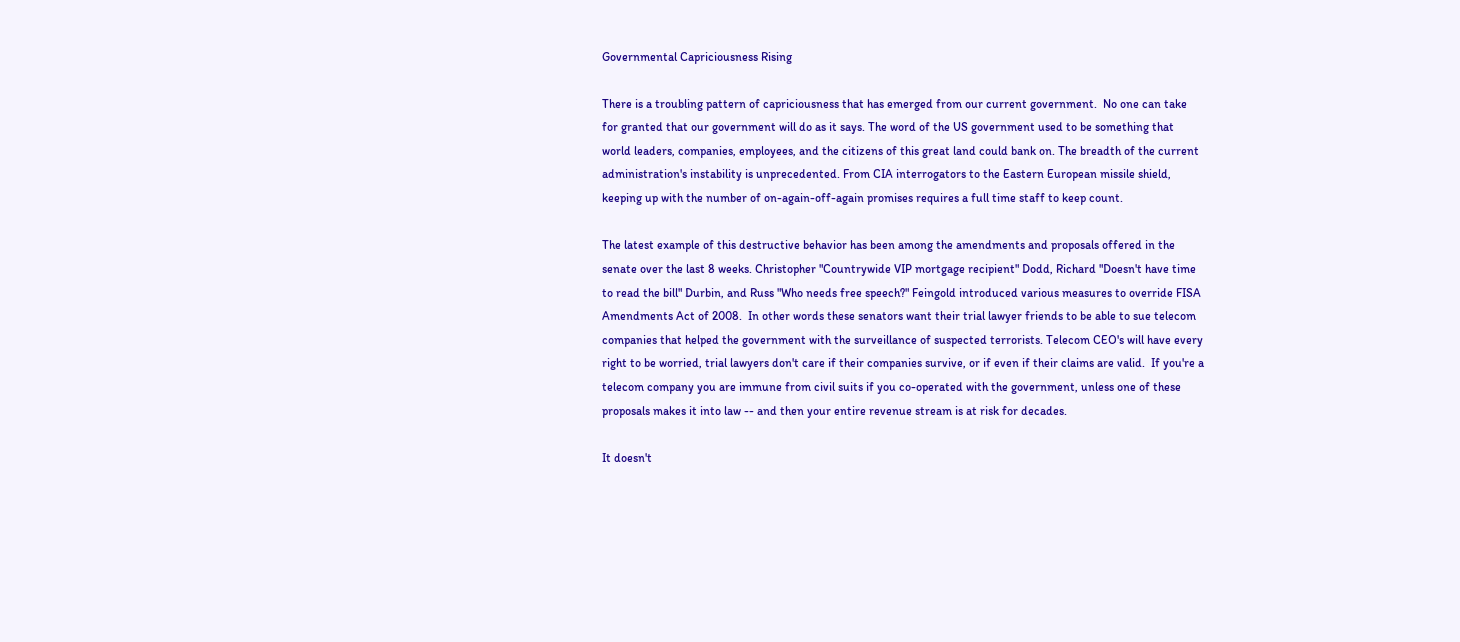Governmental Capriciousness Rising

There is a troubling pattern of capriciousness that has emerged from our current government.  No one can take for granted that our government will do as it says. The word of the US government used to be something that world leaders, companies, employees, and the citizens of this great land could bank on. The breadth of the current administration's instability is unprecedented. From CIA interrogators to the Eastern European missile shield, keeping up with the number of on-again-off-again promises requires a full time staff to keep count.

The latest example of this destructive behavior has been among the amendments and proposals offered in the senate over the last 8 weeks. Christopher "Countrywide VIP mortgage recipient" Dodd, Richard "Doesn't have time to read the bill" Durbin, and Russ "Who needs free speech?" Feingold introduced various measures to override FISA Amendments Act of 2008.  In other words these senators want their trial lawyer friends to be able to sue telecom companies that helped the government with the surveillance of suspected terrorists. Telecom CEO's will have every right to be worried, trial lawyers don't care if their companies survive, or if even if their claims are valid.  If you're a telecom company you are immune from civil suits if you co-operated with the government, unless one of these proposals makes it into law -- and then your entire revenue stream is at risk for decades.

It doesn't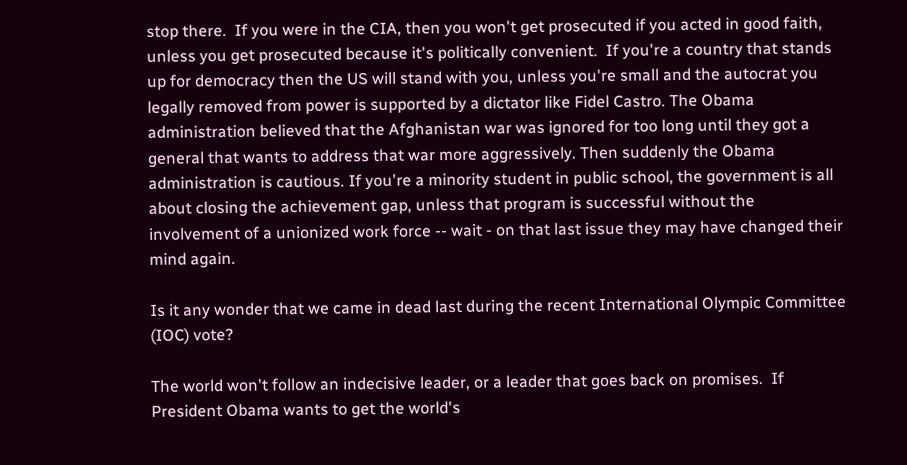stop there.  If you were in the CIA, then you won't get prosecuted if you acted in good faith, unless you get prosecuted because it's politically convenient.  If you're a country that stands up for democracy then the US will stand with you, unless you're small and the autocrat you legally removed from power is supported by a dictator like Fidel Castro. The Obama administration believed that the Afghanistan war was ignored for too long until they got a general that wants to address that war more aggressively. Then suddenly the Obama administration is cautious. If you're a minority student in public school, the government is all about closing the achievement gap, unless that program is successful without the involvement of a unionized work force -- wait - on that last issue they may have changed their mind again.

Is it any wonder that we came in dead last during the recent International Olympic Committee (IOC) vote?

The world won't follow an indecisive leader, or a leader that goes back on promises.  If President Obama wants to get the world's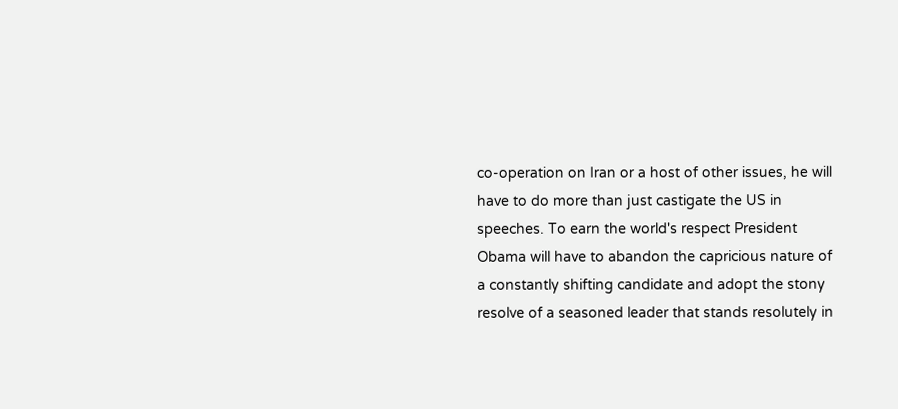co-operation on Iran or a host of other issues, he will have to do more than just castigate the US in speeches. To earn the world's respect President Obama will have to abandon the capricious nature of a constantly shifting candidate and adopt the stony resolve of a seasoned leader that stands resolutely in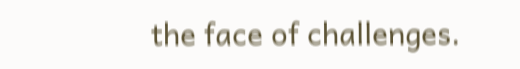the face of challenges.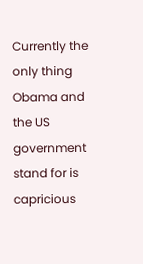Currently the only thing Obama and the US government stand for is capricious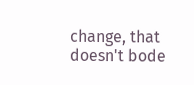change, that doesn't bode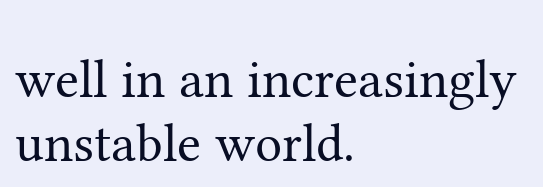well in an increasingly unstable world.